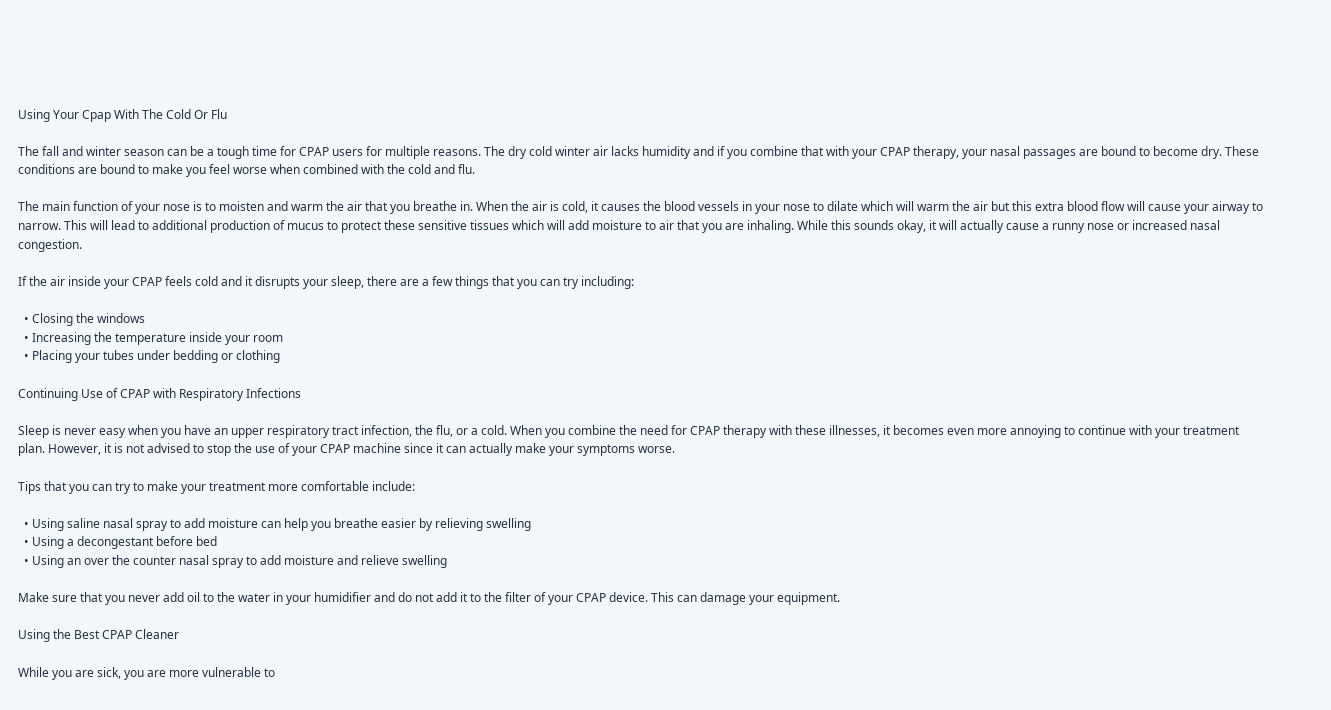Using Your Cpap With The Cold Or Flu

The fall and winter season can be a tough time for CPAP users for multiple reasons. The dry cold winter air lacks humidity and if you combine that with your CPAP therapy, your nasal passages are bound to become dry. These conditions are bound to make you feel worse when combined with the cold and flu.

The main function of your nose is to moisten and warm the air that you breathe in. When the air is cold, it causes the blood vessels in your nose to dilate which will warm the air but this extra blood flow will cause your airway to narrow. This will lead to additional production of mucus to protect these sensitive tissues which will add moisture to air that you are inhaling. While this sounds okay, it will actually cause a runny nose or increased nasal congestion.

If the air inside your CPAP feels cold and it disrupts your sleep, there are a few things that you can try including:

  • Closing the windows
  • Increasing the temperature inside your room
  • Placing your tubes under bedding or clothing

Continuing Use of CPAP with Respiratory Infections

Sleep is never easy when you have an upper respiratory tract infection, the flu, or a cold. When you combine the need for CPAP therapy with these illnesses, it becomes even more annoying to continue with your treatment plan. However, it is not advised to stop the use of your CPAP machine since it can actually make your symptoms worse.

Tips that you can try to make your treatment more comfortable include:

  • Using saline nasal spray to add moisture can help you breathe easier by relieving swelling
  • Using a decongestant before bed
  • Using an over the counter nasal spray to add moisture and relieve swelling

Make sure that you never add oil to the water in your humidifier and do not add it to the filter of your CPAP device. This can damage your equipment.

Using the Best CPAP Cleaner

While you are sick, you are more vulnerable to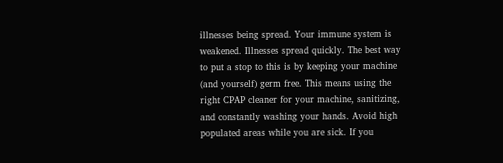illnesses being spread. Your immune system is weakened. Illnesses spread quickly. The best way to put a stop to this is by keeping your machine (and yourself) germ free. This means using the right CPAP cleaner for your machine, sanitizing, and constantly washing your hands. Avoid high populated areas while you are sick. If you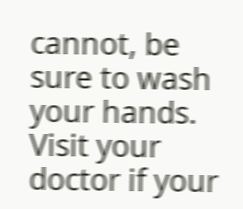cannot, be sure to wash your hands. Visit your doctor if your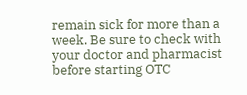remain sick for more than a week. Be sure to check with your doctor and pharmacist before starting OTC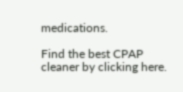medications.

Find the best CPAP cleaner by clicking here.